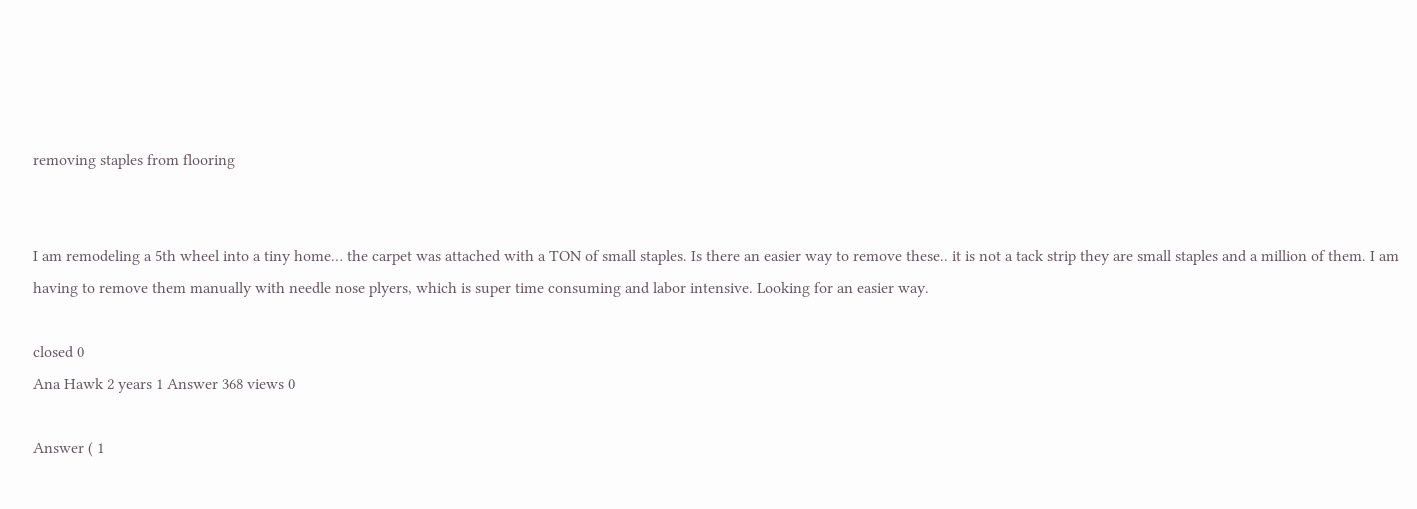removing staples from flooring


I am remodeling a 5th wheel into a tiny home… the carpet was attached with a TON of small staples. Is there an easier way to remove these.. it is not a tack strip they are small staples and a million of them. I am having to remove them manually with needle nose plyers, which is super time consuming and labor intensive. Looking for an easier way.

closed 0
Ana Hawk 2 years 1 Answer 368 views 0

Answer ( 1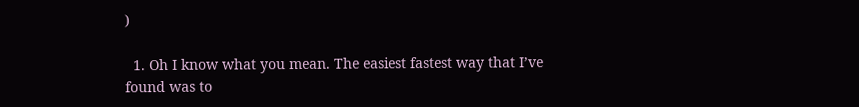)

  1. Oh I know what you mean. The easiest fastest way that I’ve found was to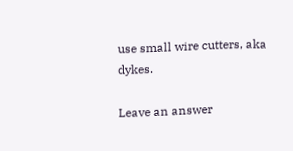use small wire cutters, aka dykes.

Leave an answer